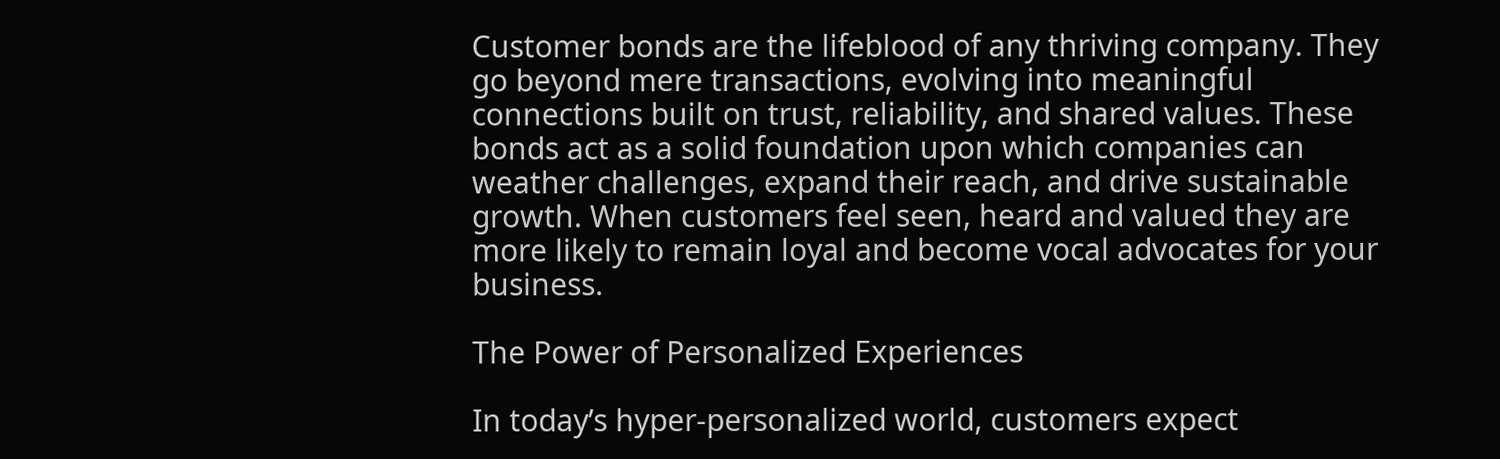Customer bonds are the lifeblood of any thriving company. They go beyond mere transactions, evolving into meaningful connections built on trust, reliability, and shared values. These bonds act as a solid foundation upon which companies can weather challenges, expand their reach, and drive sustainable growth. When customers feel seen, heard and valued they are more likely to remain loyal and become vocal advocates for your business.

The Power of Personalized Experiences

In today’s hyper-personalized world, customers expect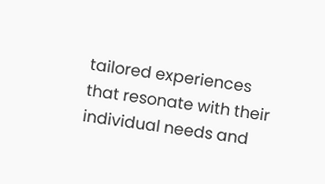tailored experiences that resonate with their individual needs and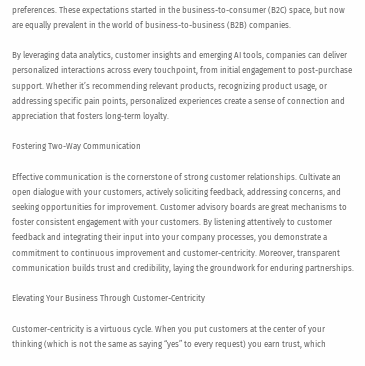preferences. These expectations started in the business-to-consumer (B2C) space, but now are equally prevalent in the world of business-to-business (B2B) companies.

By leveraging data analytics, customer insights and emerging AI tools, companies can deliver personalized interactions across every touchpoint, from initial engagement to post-purchase support. Whether it’s recommending relevant products, recognizing product usage, or addressing specific pain points, personalized experiences create a sense of connection and appreciation that fosters long-term loyalty.

Fostering Two-Way Communication

Effective communication is the cornerstone of strong customer relationships. Cultivate an open dialogue with your customers, actively soliciting feedback, addressing concerns, and seeking opportunities for improvement. Customer advisory boards are great mechanisms to foster consistent engagement with your customers. By listening attentively to customer feedback and integrating their input into your company processes, you demonstrate a commitment to continuous improvement and customer-centricity. Moreover, transparent communication builds trust and credibility, laying the groundwork for enduring partnerships.

Elevating Your Business Through Customer-Centricity

Customer-centricity is a virtuous cycle. When you put customers at the center of your thinking (which is not the same as saying “yes” to every request) you earn trust, which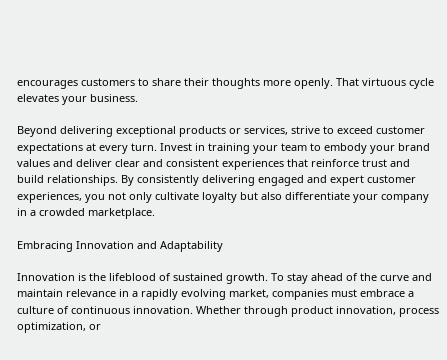encourages customers to share their thoughts more openly. That virtuous cycle elevates your business.

Beyond delivering exceptional products or services, strive to exceed customer expectations at every turn. Invest in training your team to embody your brand values and deliver clear and consistent experiences that reinforce trust and build relationships. By consistently delivering engaged and expert customer experiences, you not only cultivate loyalty but also differentiate your company in a crowded marketplace.

Embracing Innovation and Adaptability

Innovation is the lifeblood of sustained growth. To stay ahead of the curve and maintain relevance in a rapidly evolving market, companies must embrace a culture of continuous innovation. Whether through product innovation, process optimization, or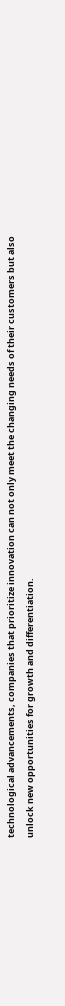technological advancements, companies that prioritize innovation can not only meet the changing needs of their customers but also unlock new opportunities for growth and differentiation.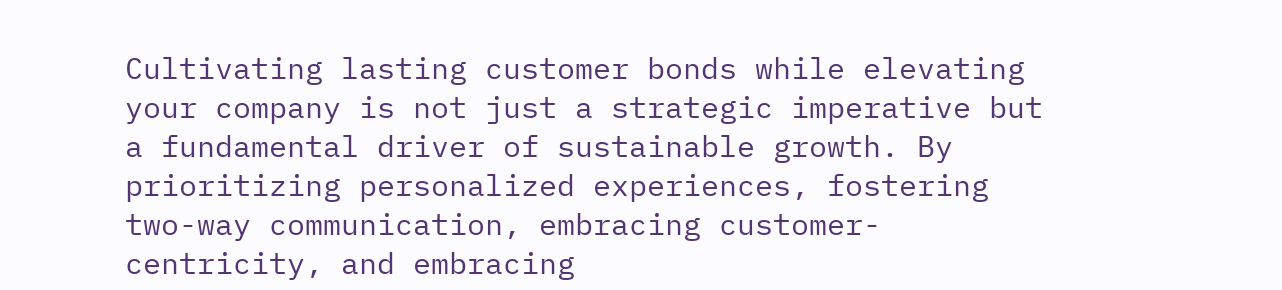Cultivating lasting customer bonds while elevating your company is not just a strategic imperative but a fundamental driver of sustainable growth. By prioritizing personalized experiences, fostering two-way communication, embracing customer-centricity, and embracing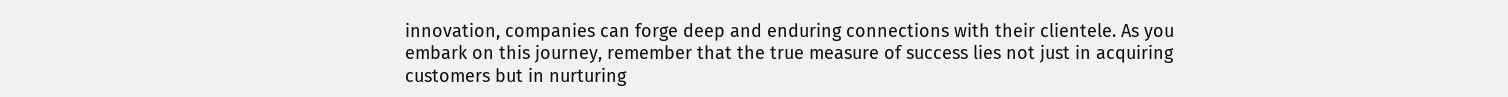innovation, companies can forge deep and enduring connections with their clientele. As you embark on this journey, remember that the true measure of success lies not just in acquiring customers but in nurturing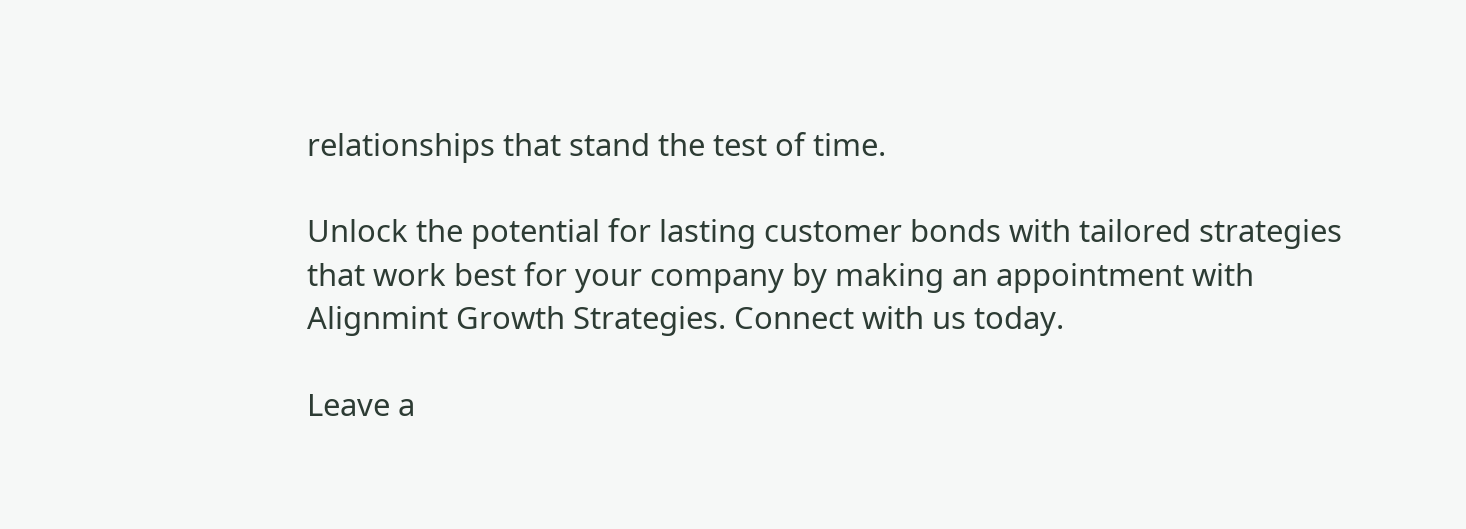relationships that stand the test of time.

Unlock the potential for lasting customer bonds with tailored strategies that work best for your company by making an appointment with Alignmint Growth Strategies. Connect with us today.

Leave a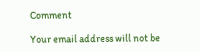Comment

Your email address will not be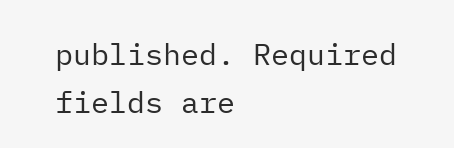published. Required fields are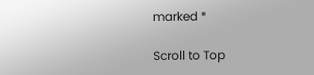marked *

Scroll to Top